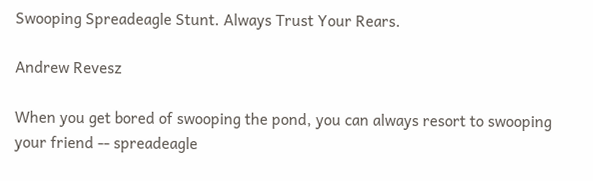Swooping Spreadeagle Stunt. Always Trust Your Rears.

Andrew Revesz

When you get bored of swooping the pond, you can always resort to swooping your friend -- spreadeagle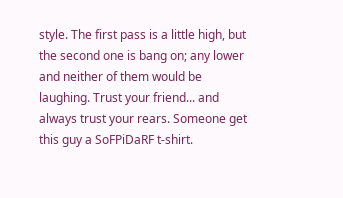style. The first pass is a little high, but the second one is bang on; any lower and neither of them would be laughing. Trust your friend... and always trust your rears. Someone get this guy a SoFPiDaRF t-shirt.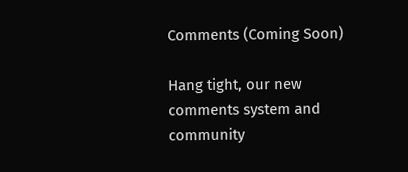Comments (Coming Soon)

Hang tight, our new comments system and community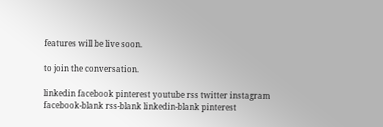features will be live soon.

to join the conversation.

linkedin facebook pinterest youtube rss twitter instagram facebook-blank rss-blank linkedin-blank pinterest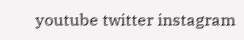youtube twitter instagram